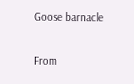Goose barnacle

From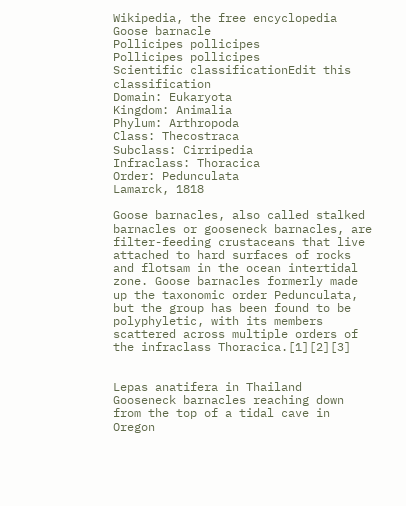Wikipedia, the free encyclopedia
Goose barnacle
Pollicipes pollicipes
Pollicipes pollicipes
Scientific classificationEdit this classification
Domain: Eukaryota
Kingdom: Animalia
Phylum: Arthropoda
Class: Thecostraca
Subclass: Cirripedia
Infraclass: Thoracica
Order: Pedunculata
Lamarck, 1818

Goose barnacles, also called stalked barnacles or gooseneck barnacles, are filter-feeding crustaceans that live attached to hard surfaces of rocks and flotsam in the ocean intertidal zone. Goose barnacles formerly made up the taxonomic order Pedunculata, but the group has been found to be polyphyletic, with its members scattered across multiple orders of the infraclass Thoracica.[1][2][3]


Lepas anatifera in Thailand
Gooseneck barnacles reaching down from the top of a tidal cave in Oregon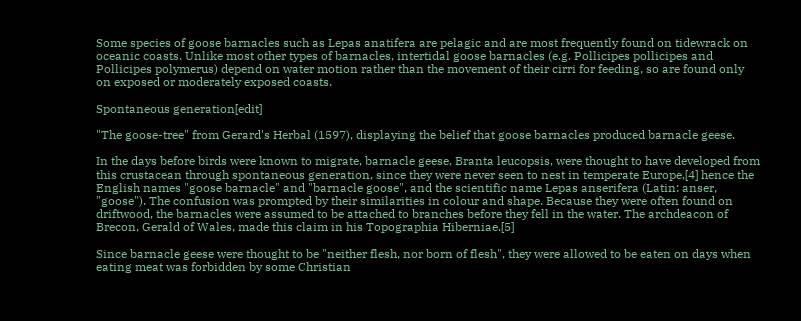Some species of goose barnacles such as Lepas anatifera are pelagic and are most frequently found on tidewrack on oceanic coasts. Unlike most other types of barnacles, intertidal goose barnacles (e.g. Pollicipes pollicipes and Pollicipes polymerus) depend on water motion rather than the movement of their cirri for feeding, so are found only on exposed or moderately exposed coasts.

Spontaneous generation[edit]

"The goose-tree" from Gerard's Herbal (1597), displaying the belief that goose barnacles produced barnacle geese.

In the days before birds were known to migrate, barnacle geese, Branta leucopsis, were thought to have developed from this crustacean through spontaneous generation, since they were never seen to nest in temperate Europe,[4] hence the English names "goose barnacle" and "barnacle goose", and the scientific name Lepas anserifera (Latin: anser, "goose"). The confusion was prompted by their similarities in colour and shape. Because they were often found on driftwood, the barnacles were assumed to be attached to branches before they fell in the water. The archdeacon of Brecon, Gerald of Wales, made this claim in his Topographia Hiberniae.[5]

Since barnacle geese were thought to be "neither flesh, nor born of flesh", they were allowed to be eaten on days when eating meat was forbidden by some Christian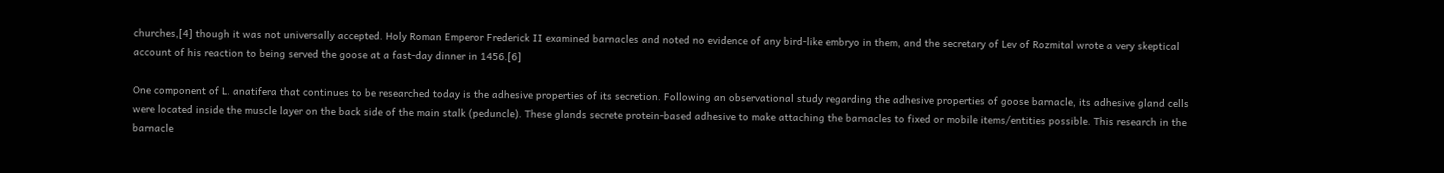churches,[4] though it was not universally accepted. Holy Roman Emperor Frederick II examined barnacles and noted no evidence of any bird-like embryo in them, and the secretary of Lev of Rozmital wrote a very skeptical account of his reaction to being served the goose at a fast-day dinner in 1456.[6]

One component of L. anatifera that continues to be researched today is the adhesive properties of its secretion. Following an observational study regarding the adhesive properties of goose barnacle, its adhesive gland cells were located inside the muscle layer on the back side of the main stalk (peduncle). These glands secrete protein-based adhesive to make attaching the barnacles to fixed or mobile items/entities possible. This research in the barnacle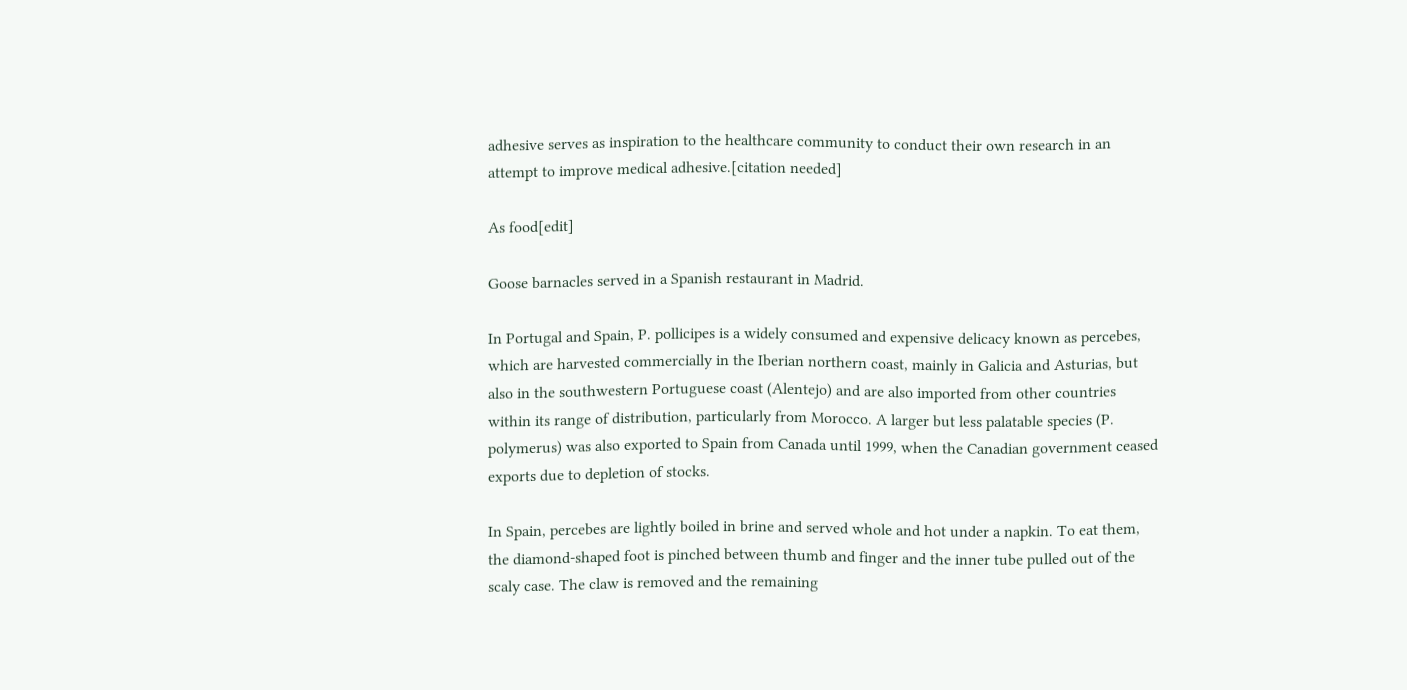adhesive serves as inspiration to the healthcare community to conduct their own research in an attempt to improve medical adhesive.[citation needed]

As food[edit]

Goose barnacles served in a Spanish restaurant in Madrid.

In Portugal and Spain, P. pollicipes is a widely consumed and expensive delicacy known as percebes, which are harvested commercially in the Iberian northern coast, mainly in Galicia and Asturias, but also in the southwestern Portuguese coast (Alentejo) and are also imported from other countries within its range of distribution, particularly from Morocco. A larger but less palatable species (P. polymerus) was also exported to Spain from Canada until 1999, when the Canadian government ceased exports due to depletion of stocks.

In Spain, percebes are lightly boiled in brine and served whole and hot under a napkin. To eat them, the diamond-shaped foot is pinched between thumb and finger and the inner tube pulled out of the scaly case. The claw is removed and the remaining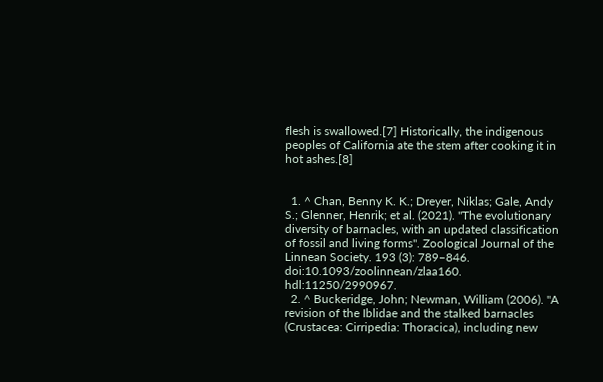flesh is swallowed.[7] Historically, the indigenous peoples of California ate the stem after cooking it in hot ashes.[8]


  1. ^ Chan, Benny K. K.; Dreyer, Niklas; Gale, Andy S.; Glenner, Henrik; et al. (2021). "The evolutionary diversity of barnacles, with an updated classification of fossil and living forms". Zoological Journal of the Linnean Society. 193 (3): 789–846. doi:10.1093/zoolinnean/zlaa160. hdl:11250/2990967.
  2. ^ Buckeridge, John; Newman, William (2006). "A revision of the Iblidae and the stalked barnacles (Crustacea: Cirripedia: Thoracica), including new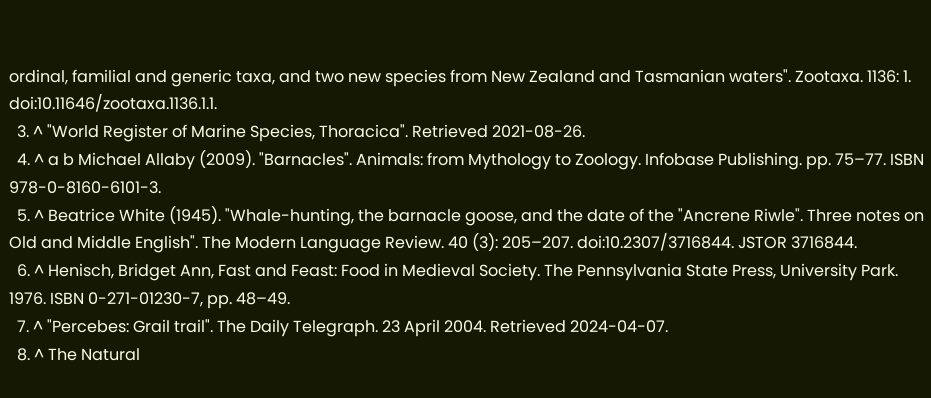ordinal, familial and generic taxa, and two new species from New Zealand and Tasmanian waters". Zootaxa. 1136: 1. doi:10.11646/zootaxa.1136.1.1.
  3. ^ "World Register of Marine Species, Thoracica". Retrieved 2021-08-26.
  4. ^ a b Michael Allaby (2009). "Barnacles". Animals: from Mythology to Zoology. Infobase Publishing. pp. 75–77. ISBN 978-0-8160-6101-3.
  5. ^ Beatrice White (1945). "Whale-hunting, the barnacle goose, and the date of the "Ancrene Riwle". Three notes on Old and Middle English". The Modern Language Review. 40 (3): 205–207. doi:10.2307/3716844. JSTOR 3716844.
  6. ^ Henisch, Bridget Ann, Fast and Feast: Food in Medieval Society. The Pennsylvania State Press, University Park. 1976. ISBN 0-271-01230-7, pp. 48–49.
  7. ^ "Percebes: Grail trail". The Daily Telegraph. 23 April 2004. Retrieved 2024-04-07.
  8. ^ The Natural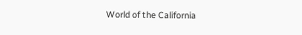World of the California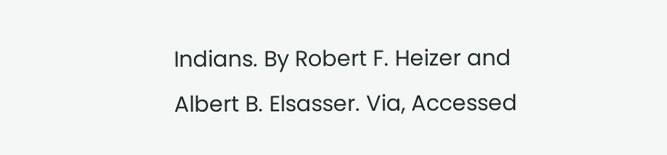Indians. By Robert F. Heizer and Albert B. Elsasser. Via, Accessed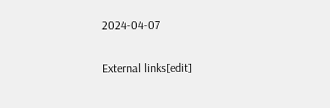2024-04-07

External links[edit]